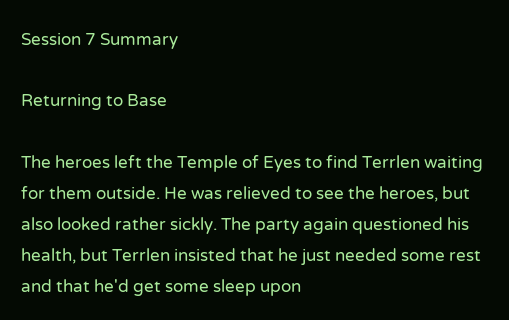Session 7 Summary

Returning to Base

The heroes left the Temple of Eyes to find Terrlen waiting for them outside. He was relieved to see the heroes, but also looked rather sickly. The party again questioned his health, but Terrlen insisted that he just needed some rest and that he'd get some sleep upon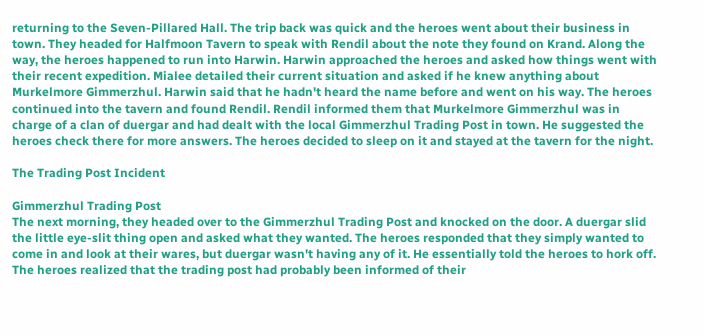returning to the Seven-Pillared Hall. The trip back was quick and the heroes went about their business in town. They headed for Halfmoon Tavern to speak with Rendil about the note they found on Krand. Along the way, the heroes happened to run into Harwin. Harwin approached the heroes and asked how things went with their recent expedition. Mialee detailed their current situation and asked if he knew anything about Murkelmore Gimmerzhul. Harwin said that he hadn't heard the name before and went on his way. The heroes continued into the tavern and found Rendil. Rendil informed them that Murkelmore Gimmerzhul was in charge of a clan of duergar and had dealt with the local Gimmerzhul Trading Post in town. He suggested the heroes check there for more answers. The heroes decided to sleep on it and stayed at the tavern for the night.

The Trading Post Incident

Gimmerzhul Trading Post
The next morning, they headed over to the Gimmerzhul Trading Post and knocked on the door. A duergar slid the little eye-slit thing open and asked what they wanted. The heroes responded that they simply wanted to come in and look at their wares, but duergar wasn't having any of it. He essentially told the heroes to hork off. The heroes realized that the trading post had probably been informed of their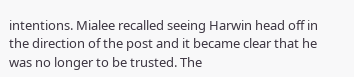intentions. Mialee recalled seeing Harwin head off in the direction of the post and it became clear that he was no longer to be trusted. The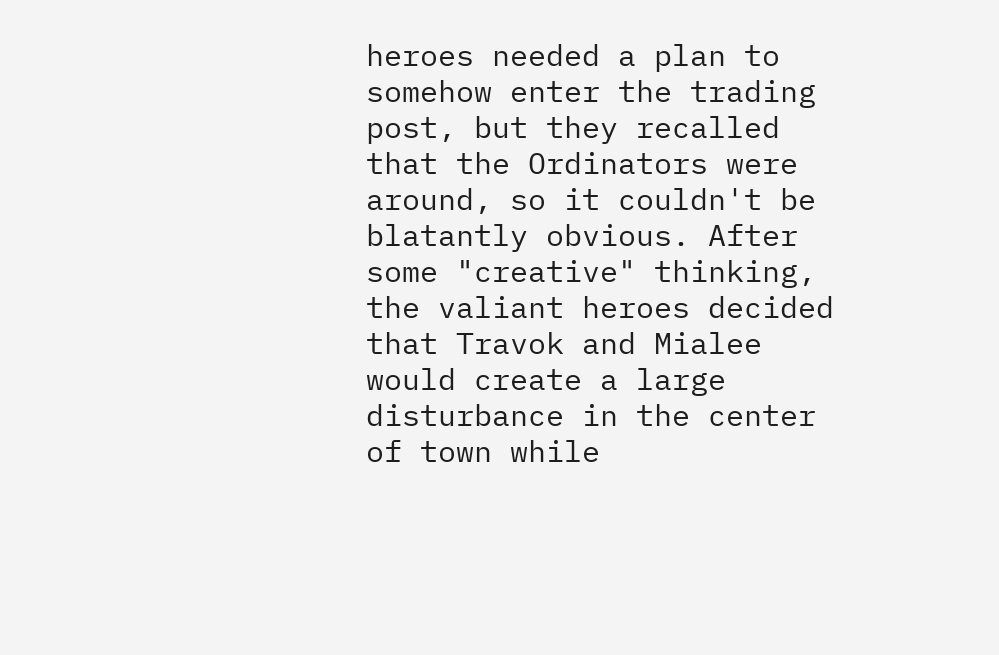heroes needed a plan to somehow enter the trading post, but they recalled that the Ordinators were around, so it couldn't be blatantly obvious. After some "creative" thinking, the valiant heroes decided that Travok and Mialee would create a large disturbance in the center of town while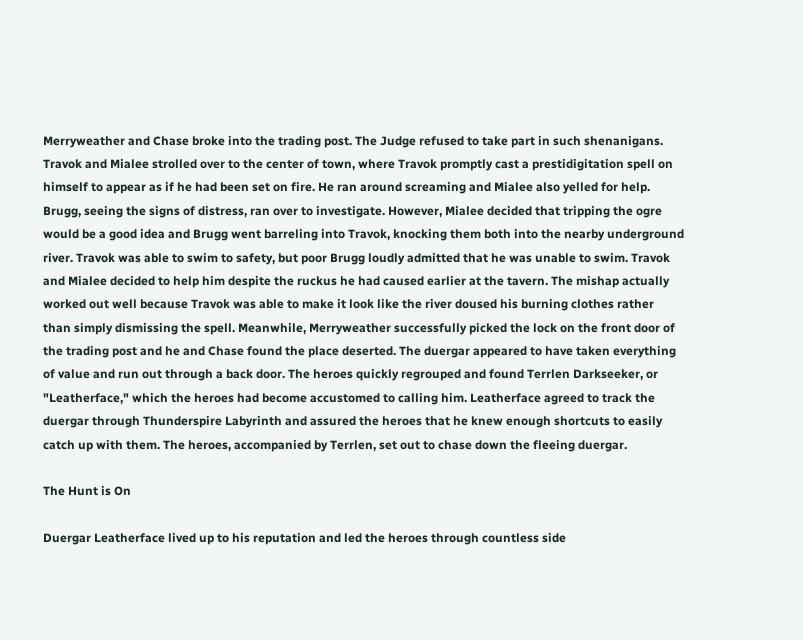Merryweather and Chase broke into the trading post. The Judge refused to take part in such shenanigans. Travok and Mialee strolled over to the center of town, where Travok promptly cast a prestidigitation spell on himself to appear as if he had been set on fire. He ran around screaming and Mialee also yelled for help. Brugg, seeing the signs of distress, ran over to investigate. However, Mialee decided that tripping the ogre would be a good idea and Brugg went barreling into Travok, knocking them both into the nearby underground river. Travok was able to swim to safety, but poor Brugg loudly admitted that he was unable to swim. Travok and Mialee decided to help him despite the ruckus he had caused earlier at the tavern. The mishap actually worked out well because Travok was able to make it look like the river doused his burning clothes rather than simply dismissing the spell. Meanwhile, Merryweather successfully picked the lock on the front door of the trading post and he and Chase found the place deserted. The duergar appeared to have taken everything of value and run out through a back door. The heroes quickly regrouped and found Terrlen Darkseeker, or "Leatherface," which the heroes had become accustomed to calling him. Leatherface agreed to track the duergar through Thunderspire Labyrinth and assured the heroes that he knew enough shortcuts to easily catch up with them. The heroes, accompanied by Terrlen, set out to chase down the fleeing duergar.

The Hunt is On

Duergar Leatherface lived up to his reputation and led the heroes through countless side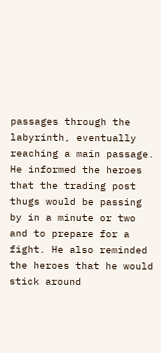passages through the labyrinth, eventually reaching a main passage. He informed the heroes that the trading post thugs would be passing by in a minute or two and to prepare for a fight. He also reminded the heroes that he would stick around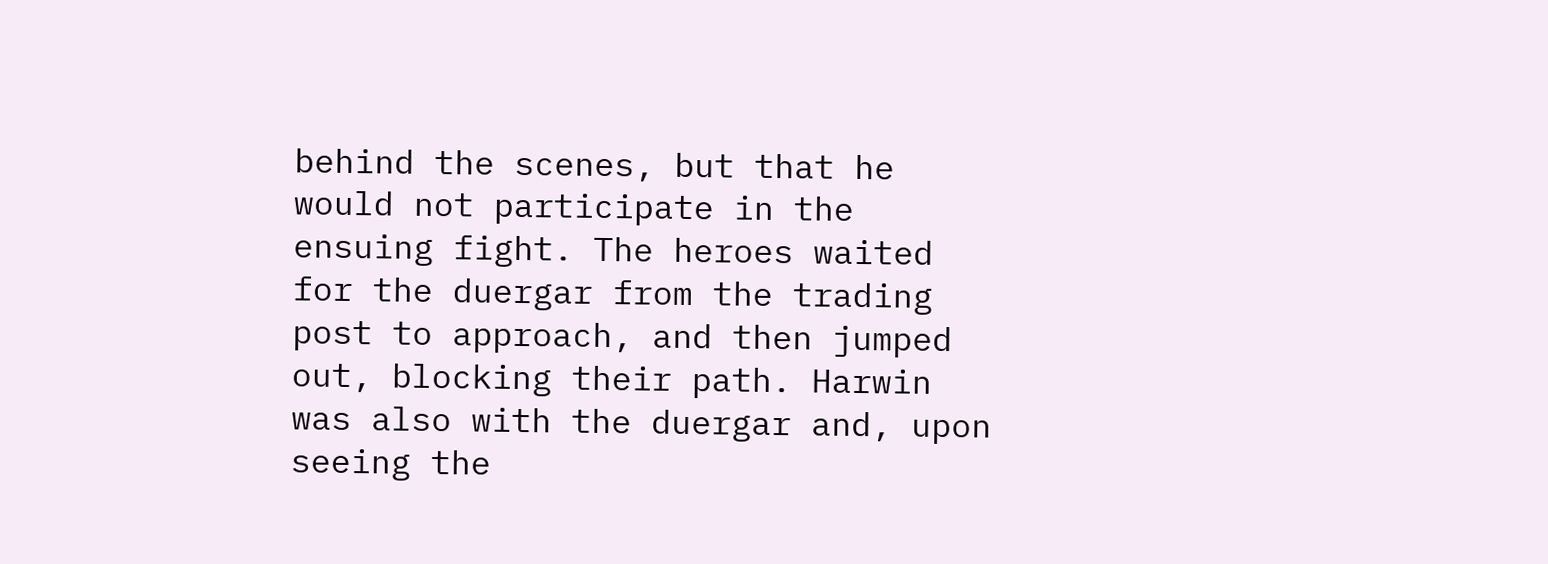behind the scenes, but that he would not participate in the ensuing fight. The heroes waited for the duergar from the trading post to approach, and then jumped out, blocking their path. Harwin was also with the duergar and, upon seeing the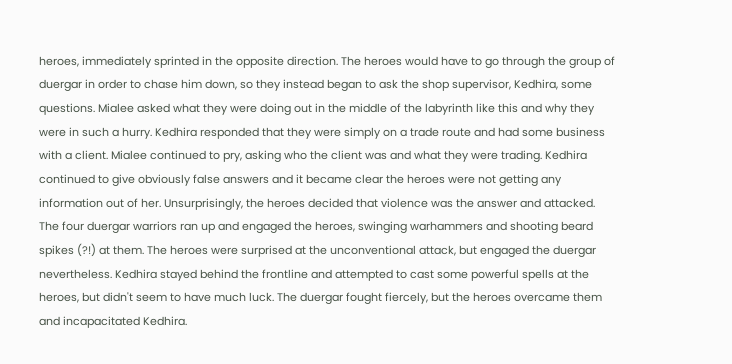heroes, immediately sprinted in the opposite direction. The heroes would have to go through the group of duergar in order to chase him down, so they instead began to ask the shop supervisor, Kedhira, some questions. Mialee asked what they were doing out in the middle of the labyrinth like this and why they were in such a hurry. Kedhira responded that they were simply on a trade route and had some business with a client. Mialee continued to pry, asking who the client was and what they were trading. Kedhira continued to give obviously false answers and it became clear the heroes were not getting any information out of her. Unsurprisingly, the heroes decided that violence was the answer and attacked. The four duergar warriors ran up and engaged the heroes, swinging warhammers and shooting beard spikes (?!) at them. The heroes were surprised at the unconventional attack, but engaged the duergar nevertheless. Kedhira stayed behind the frontline and attempted to cast some powerful spells at the heroes, but didn't seem to have much luck. The duergar fought fiercely, but the heroes overcame them and incapacitated Kedhira.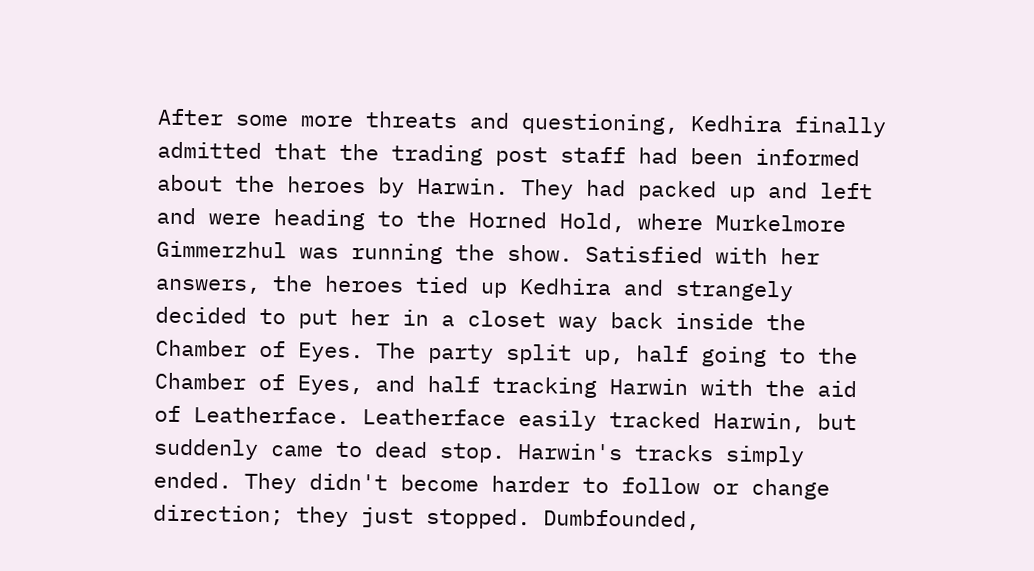After some more threats and questioning, Kedhira finally admitted that the trading post staff had been informed about the heroes by Harwin. They had packed up and left and were heading to the Horned Hold, where Murkelmore Gimmerzhul was running the show. Satisfied with her answers, the heroes tied up Kedhira and strangely decided to put her in a closet way back inside the Chamber of Eyes. The party split up, half going to the Chamber of Eyes, and half tracking Harwin with the aid of Leatherface. Leatherface easily tracked Harwin, but suddenly came to dead stop. Harwin's tracks simply ended. They didn't become harder to follow or change direction; they just stopped. Dumbfounded,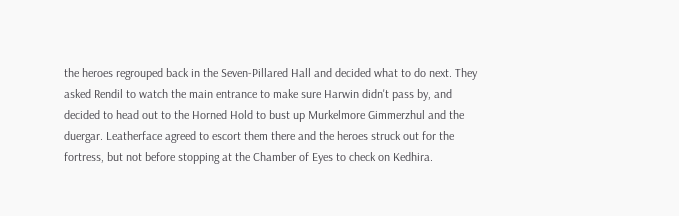the heroes regrouped back in the Seven-Pillared Hall and decided what to do next. They asked Rendil to watch the main entrance to make sure Harwin didn't pass by, and decided to head out to the Horned Hold to bust up Murkelmore Gimmerzhul and the duergar. Leatherface agreed to escort them there and the heroes struck out for the fortress, but not before stopping at the Chamber of Eyes to check on Kedhira.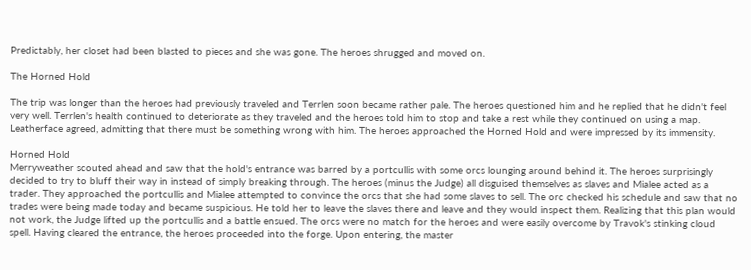Predictably, her closet had been blasted to pieces and she was gone. The heroes shrugged and moved on.

The Horned Hold

The trip was longer than the heroes had previously traveled and Terrlen soon became rather pale. The heroes questioned him and he replied that he didn't feel very well. Terrlen's health continued to deteriorate as they traveled and the heroes told him to stop and take a rest while they continued on using a map. Leatherface agreed, admitting that there must be something wrong with him. The heroes approached the Horned Hold and were impressed by its immensity.

Horned Hold
Merryweather scouted ahead and saw that the hold's entrance was barred by a portcullis with some orcs lounging around behind it. The heroes surprisingly decided to try to bluff their way in instead of simply breaking through. The heroes (minus the Judge) all disguised themselves as slaves and Mialee acted as a trader. They approached the portcullis and Mialee attempted to convince the orcs that she had some slaves to sell. The orc checked his schedule and saw that no trades were being made today and became suspicious. He told her to leave the slaves there and leave and they would inspect them. Realizing that this plan would not work, the Judge lifted up the portcullis and a battle ensued. The orcs were no match for the heroes and were easily overcome by Travok's stinking cloud spell. Having cleared the entrance, the heroes proceeded into the forge. Upon entering, the master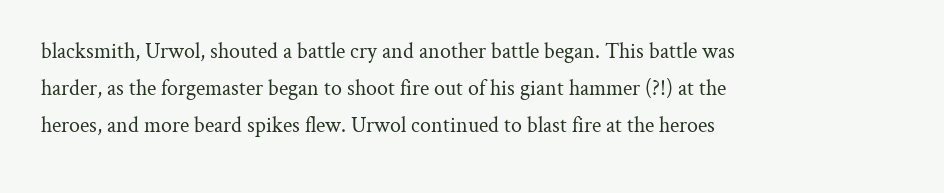blacksmith, Urwol, shouted a battle cry and another battle began. This battle was harder, as the forgemaster began to shoot fire out of his giant hammer (?!) at the heroes, and more beard spikes flew. Urwol continued to blast fire at the heroes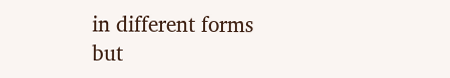in different forms but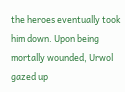the heroes eventually took him down. Upon being mortally wounded, Urwol gazed up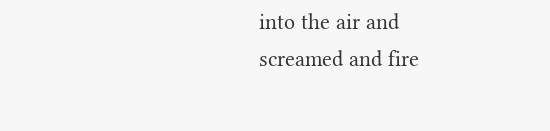into the air and screamed and fire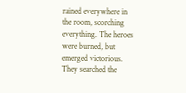rained everywhere in the room, scorching everything. The heroes were burned, but emerged victorious. They searched the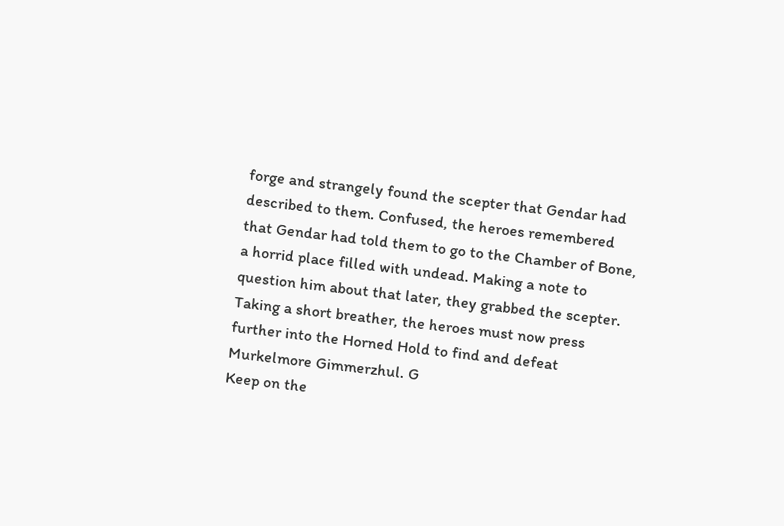forge and strangely found the scepter that Gendar had described to them. Confused, the heroes remembered that Gendar had told them to go to the Chamber of Bone, a horrid place filled with undead. Making a note to question him about that later, they grabbed the scepter. Taking a short breather, the heroes must now press further into the Horned Hold to find and defeat Murkelmore Gimmerzhul. G
Keep on the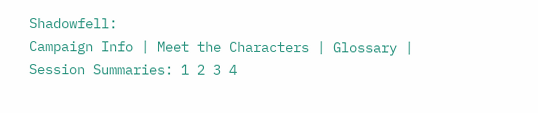Shadowfell:
Campaign Info | Meet the Characters | Glossary | Session Summaries: 1 2 3 4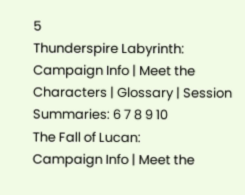5
Thunderspire Labyrinth:
Campaign Info | Meet the Characters | Glossary | Session Summaries: 6 7 8 9 10
The Fall of Lucan:
Campaign Info | Meet the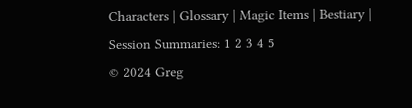Characters | Glossary | Magic Items | Bestiary | Session Summaries: 1 2 3 4 5
© 2024 Greg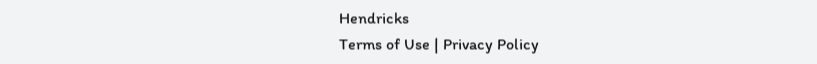Hendricks
Terms of Use | Privacy Policy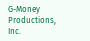G-Money Productions, Inc.